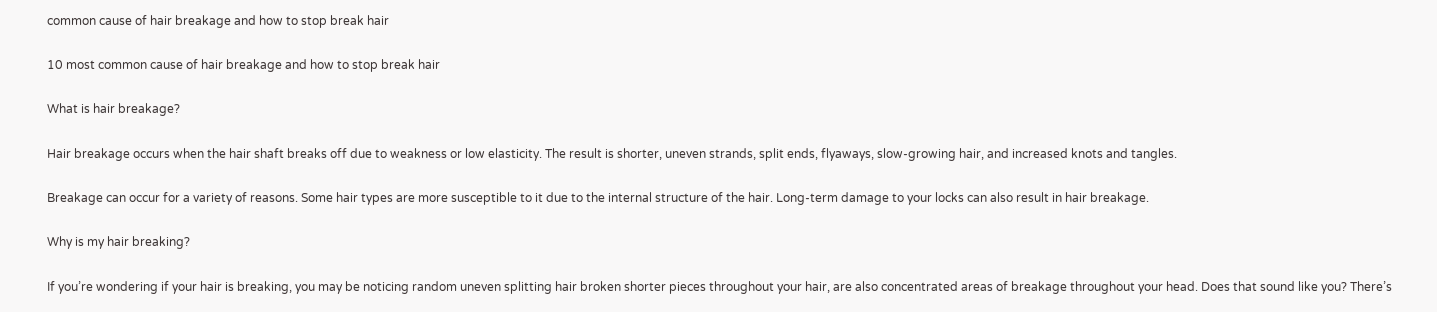common cause of hair breakage and how to stop break hair

10 most common cause of hair breakage and how to stop break hair

What is hair breakage?

Hair breakage occurs when the hair shaft breaks off due to weakness or low elasticity. The result is shorter, uneven strands, split ends, flyaways, slow-growing hair, and increased knots and tangles.

Breakage can occur for a variety of reasons. Some hair types are more susceptible to it due to the internal structure of the hair. Long-term damage to your locks can also result in hair breakage.

Why is my hair breaking?

If you’re wondering if your hair is breaking, you may be noticing random uneven splitting hair broken shorter pieces throughout your hair, are also concentrated areas of breakage throughout your head. Does that sound like you? There’s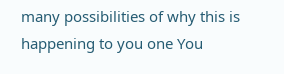many possibilities of why this is happening to you one You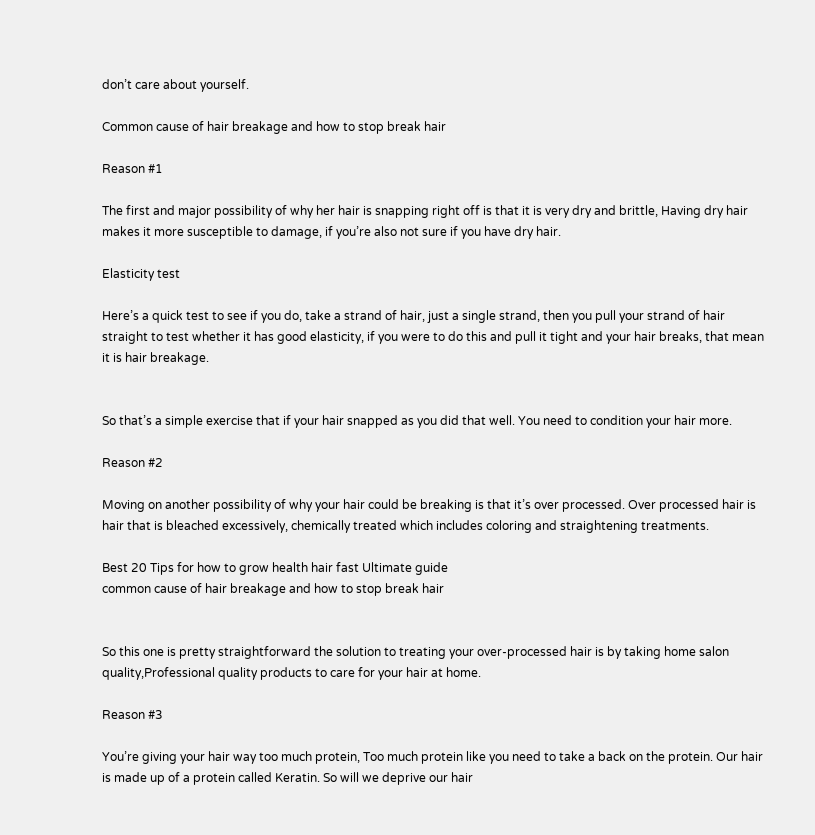don’t care about yourself.

Common cause of hair breakage and how to stop break hair

Reason #1

The first and major possibility of why her hair is snapping right off is that it is very dry and brittle, Having dry hair makes it more susceptible to damage, if you’re also not sure if you have dry hair.

Elasticity test

Here’s a quick test to see if you do, take a strand of hair, just a single strand, then you pull your strand of hair straight to test whether it has good elasticity, if you were to do this and pull it tight and your hair breaks, that mean it is hair breakage.


So that’s a simple exercise that if your hair snapped as you did that well. You need to condition your hair more.

Reason #2

Moving on another possibility of why your hair could be breaking is that it’s over processed. Over processed hair is hair that is bleached excessively, chemically treated which includes coloring and straightening treatments.

Best 20 Tips for how to grow health hair fast Ultimate guide
common cause of hair breakage and how to stop break hair


So this one is pretty straightforward the solution to treating your over-processed hair is by taking home salon quality,Professional quality products to care for your hair at home.

Reason #3

You’re giving your hair way too much protein, Too much protein like you need to take a back on the protein. Our hair is made up of a protein called Keratin. So will we deprive our hair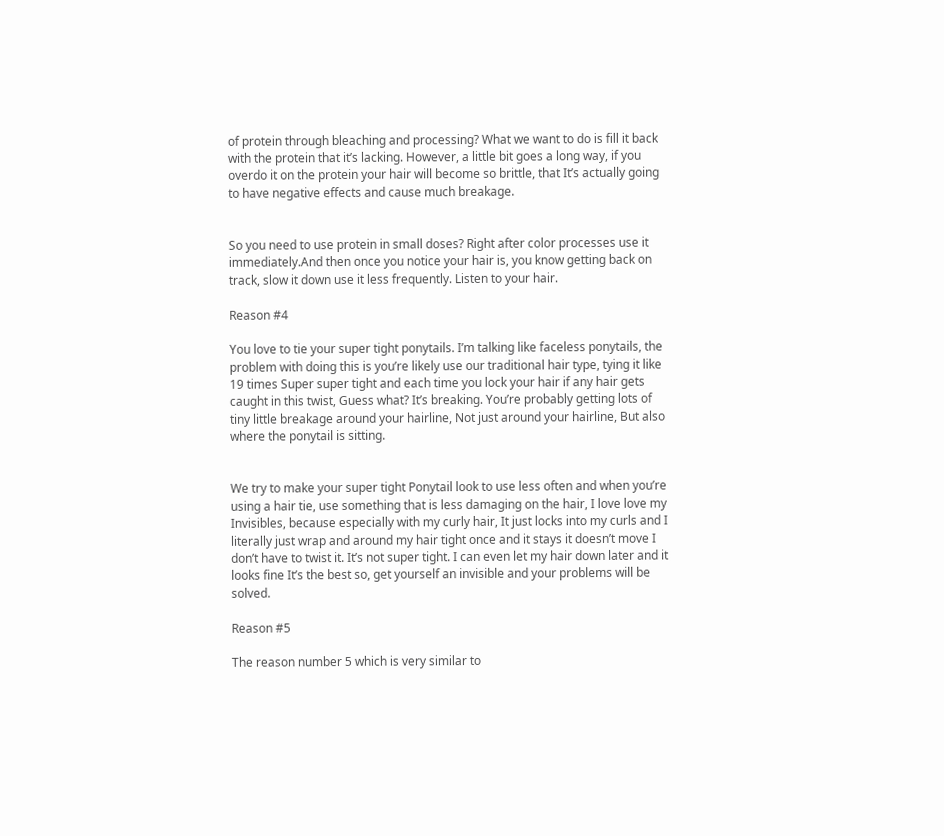of protein through bleaching and processing? What we want to do is fill it back with the protein that it’s lacking. However, a little bit goes a long way, if you overdo it on the protein your hair will become so brittle, that It’s actually going to have negative effects and cause much breakage.


So you need to use protein in small doses? Right after color processes use it immediately.And then once you notice your hair is, you know getting back on track, slow it down use it less frequently. Listen to your hair.

Reason #4

You love to tie your super tight ponytails. I’m talking like faceless ponytails, the problem with doing this is you’re likely use our traditional hair type, tying it like 19 times Super super tight and each time you lock your hair if any hair gets caught in this twist, Guess what? It’s breaking. You’re probably getting lots of tiny little breakage around your hairline, Not just around your hairline, But also where the ponytail is sitting.


We try to make your super tight Ponytail look to use less often and when you’re using a hair tie, use something that is less damaging on the hair, I love love my Invisibles, because especially with my curly hair, It just locks into my curls and I literally just wrap and around my hair tight once and it stays it doesn’t move I don’t have to twist it. It’s not super tight. I can even let my hair down later and it looks fine It’s the best so, get yourself an invisible and your problems will be solved.

Reason #5

The reason number 5 which is very similar to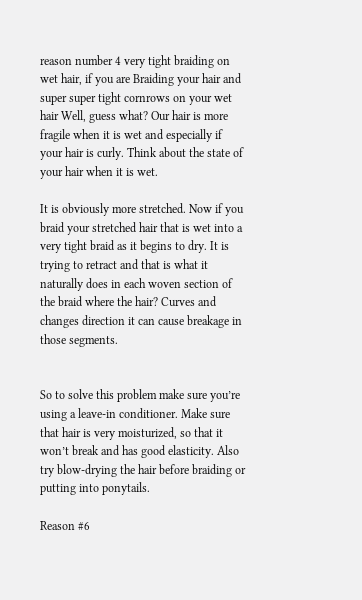reason number 4 very tight braiding on wet hair, if you are Braiding your hair and super super tight cornrows on your wet hair Well, guess what? Our hair is more fragile when it is wet and especially if your hair is curly. Think about the state of your hair when it is wet.

It is obviously more stretched. Now if you braid your stretched hair that is wet into a very tight braid as it begins to dry. It is trying to retract and that is what it naturally does in each woven section of the braid where the hair? Curves and changes direction it can cause breakage in those segments.


So to solve this problem make sure you’re using a leave-in conditioner. Make sure that hair is very moisturized, so that it won’t break and has good elasticity. Also try blow-drying the hair before braiding or putting into ponytails.

Reason #6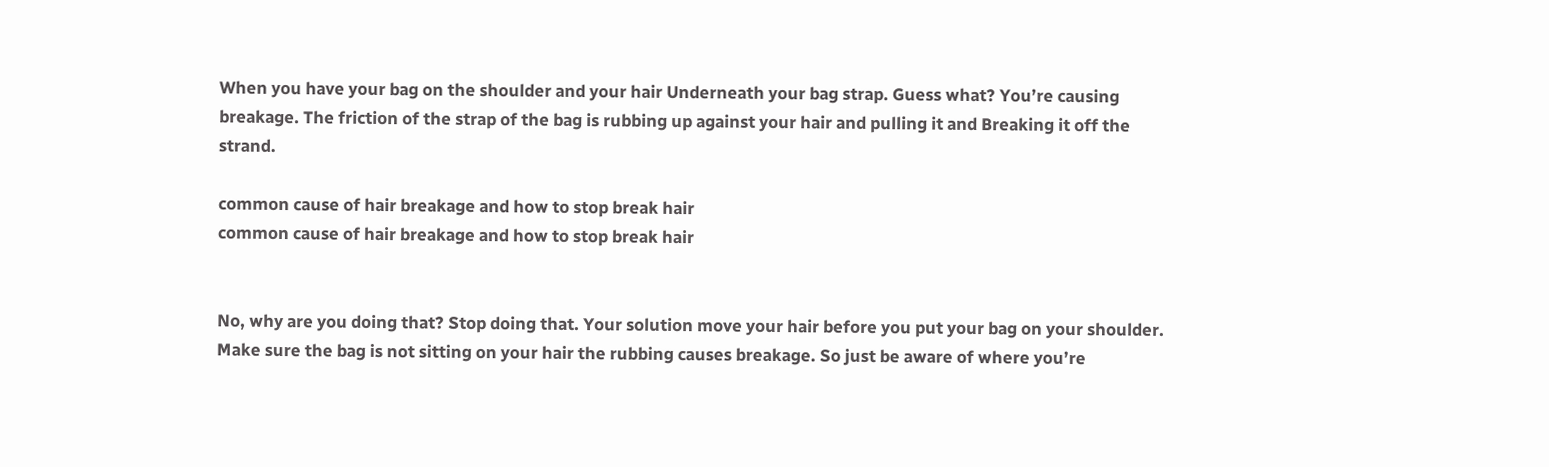When you have your bag on the shoulder and your hair Underneath your bag strap. Guess what? You’re causing breakage. The friction of the strap of the bag is rubbing up against your hair and pulling it and Breaking it off the strand.

common cause of hair breakage and how to stop break hair
common cause of hair breakage and how to stop break hair


No, why are you doing that? Stop doing that. Your solution move your hair before you put your bag on your shoulder. Make sure the bag is not sitting on your hair the rubbing causes breakage. So just be aware of where you’re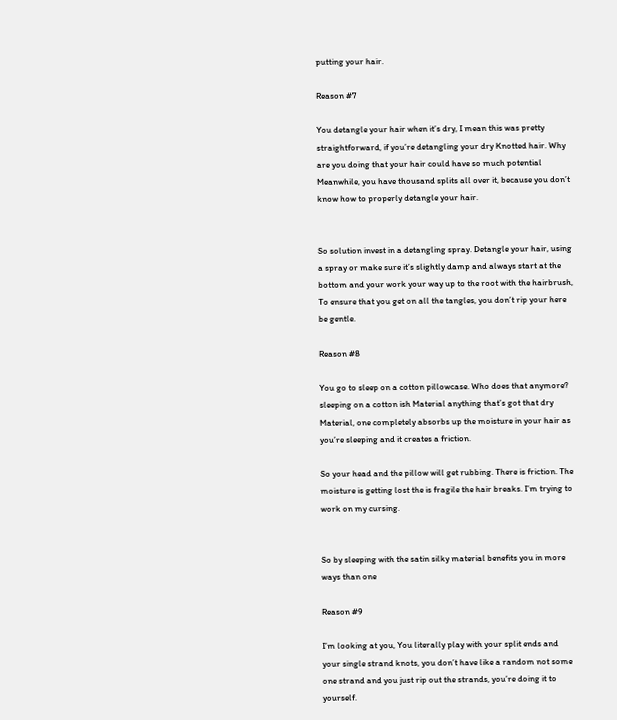putting your hair.

Reason #7

You detangle your hair when it’s dry, I mean this was pretty straightforward, if you’re detangling your dry Knotted hair. Why are you doing that your hair could have so much potential Meanwhile, you have thousand splits all over it, because you don’t know how to properly detangle your hair.


So solution invest in a detangling spray. Detangle your hair, using a spray or make sure it’s slightly damp and always start at the bottom and your work your way up to the root with the hairbrush, To ensure that you get on all the tangles, you don’t rip your here be gentle.

Reason #8

You go to sleep on a cotton pillowcase. Who does that anymore? sleeping on a cotton ish Material anything that’s got that dry Material, one completely absorbs up the moisture in your hair as you’re sleeping and it creates a friction.

So your head and the pillow will get rubbing. There is friction. The moisture is getting lost the is fragile the hair breaks. I’m trying to work on my cursing.


So by sleeping with the satin silky material benefits you in more ways than one

Reason #9

I’m looking at you, You literally play with your split ends and your single strand knots, you don’t have like a random not some one strand and you just rip out the strands, you’re doing it to yourself.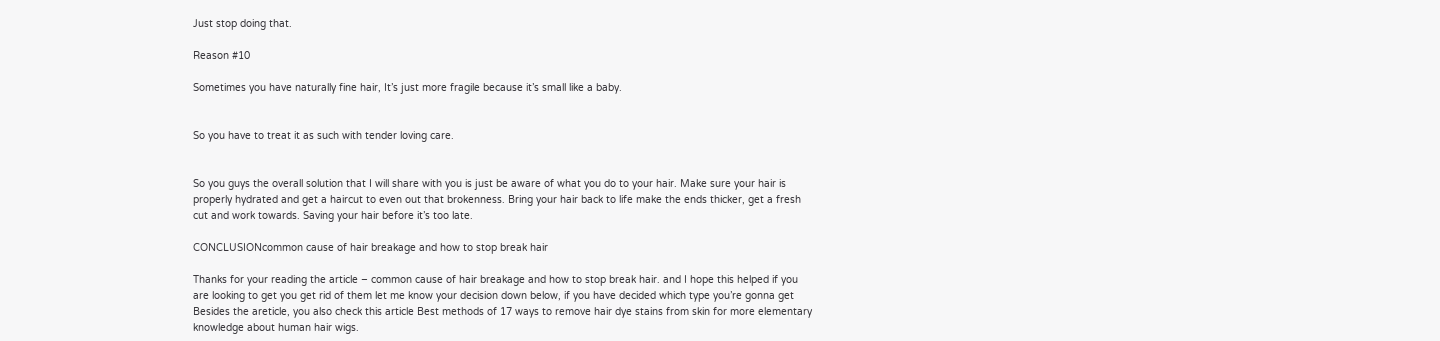Just stop doing that.

Reason #10

Sometimes you have naturally fine hair, It’s just more fragile because it’s small like a baby.


So you have to treat it as such with tender loving care.


So you guys the overall solution that I will share with you is just be aware of what you do to your hair. Make sure your hair is properly hydrated and get a haircut to even out that brokenness. Bring your hair back to life make the ends thicker, get a fresh cut and work towards. Saving your hair before it’s too late.

CONCLUSIONcommon cause of hair breakage and how to stop break hair

Thanks for your reading the article – common cause of hair breakage and how to stop break hair. and I hope this helped if you are looking to get you get rid of them let me know your decision down below, if you have decided which type you’re gonna get Besides the areticle, you also check this article Best methods of 17 ways to remove hair dye stains from skin for more elementary knowledge about human hair wigs.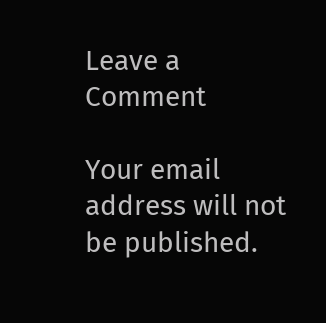Leave a Comment

Your email address will not be published.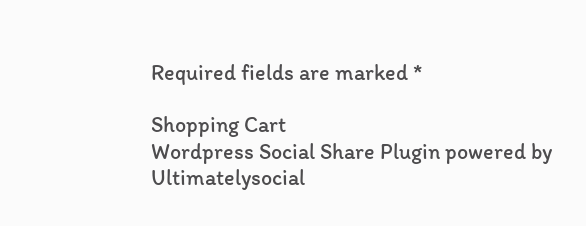Required fields are marked *

Shopping Cart
Wordpress Social Share Plugin powered by Ultimatelysocial